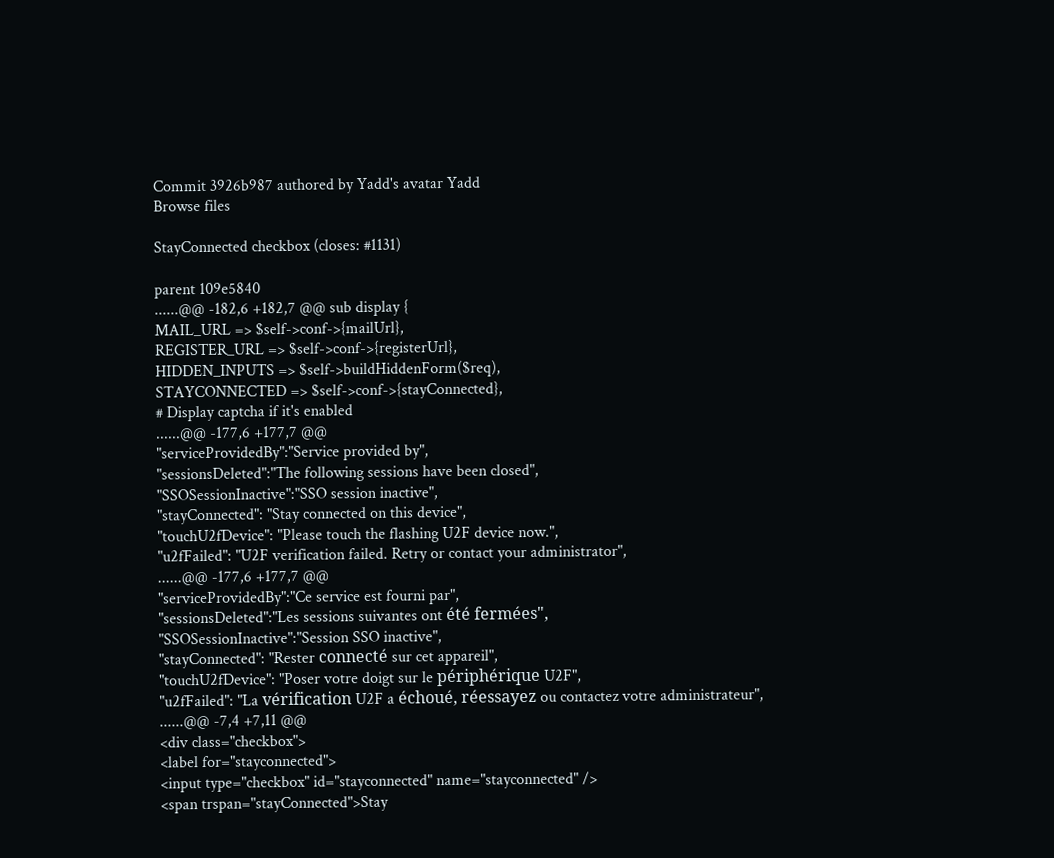Commit 3926b987 authored by Yadd's avatar Yadd
Browse files

StayConnected checkbox (closes: #1131)

parent 109e5840
......@@ -182,6 +182,7 @@ sub display {
MAIL_URL => $self->conf->{mailUrl},
REGISTER_URL => $self->conf->{registerUrl},
HIDDEN_INPUTS => $self->buildHiddenForm($req),
STAYCONNECTED => $self->conf->{stayConnected},
# Display captcha if it's enabled
......@@ -177,6 +177,7 @@
"serviceProvidedBy":"Service provided by",
"sessionsDeleted":"The following sessions have been closed",
"SSOSessionInactive":"SSO session inactive",
"stayConnected": "Stay connected on this device",
"touchU2fDevice": "Please touch the flashing U2F device now.",
"u2fFailed": "U2F verification failed. Retry or contact your administrator",
......@@ -177,6 +177,7 @@
"serviceProvidedBy":"Ce service est fourni par",
"sessionsDeleted":"Les sessions suivantes ont été fermées",
"SSOSessionInactive":"Session SSO inactive",
"stayConnected": "Rester connecté sur cet appareil",
"touchU2fDevice": "Poser votre doigt sur le périphérique U2F",
"u2fFailed": "La vérification U2F a échoué, réessayez ou contactez votre administrateur",
......@@ -7,4 +7,11 @@
<div class="checkbox">
<label for="stayconnected">
<input type="checkbox" id="stayconnected" name="stayconnected" />
<span trspan="stayConnected">Stay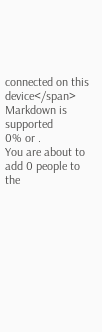connected on this device</span>
Markdown is supported
0% or .
You are about to add 0 people to the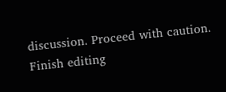discussion. Proceed with caution.
Finish editing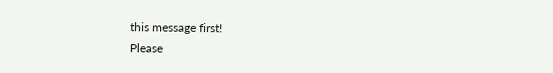this message first!
Please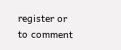register or to comment